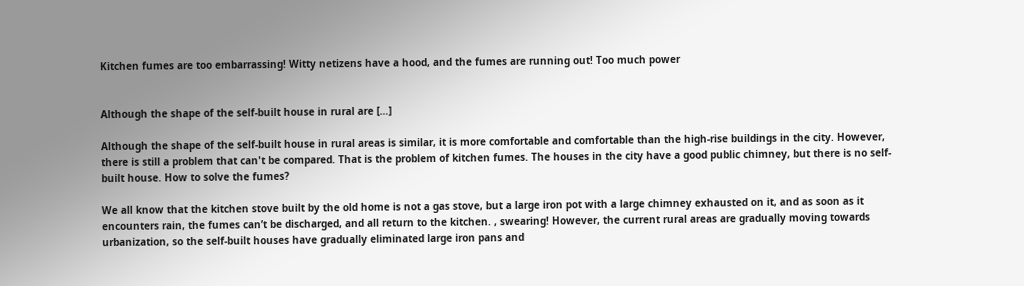Kitchen fumes are too embarrassing! Witty netizens have a hood, and the fumes are running out! Too much power


Although the shape of the self-built house in rural are […]

Although the shape of the self-built house in rural areas is similar, it is more comfortable and comfortable than the high-rise buildings in the city. However, there is still a problem that can't be compared. That is the problem of kitchen fumes. The houses in the city have a good public chimney, but there is no self-built house. How to solve the fumes?

We all know that the kitchen stove built by the old home is not a gas stove, but a large iron pot with a large chimney exhausted on it, and as soon as it encounters rain, the fumes can’t be discharged, and all return to the kitchen. , swearing! However, the current rural areas are gradually moving towards urbanization, so the self-built houses have gradually eliminated large iron pans and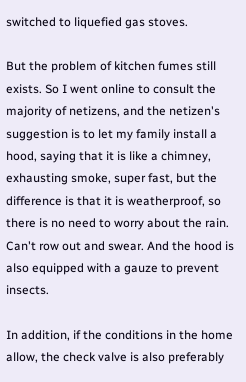switched to liquefied gas stoves.

But the problem of kitchen fumes still exists. So I went online to consult the majority of netizens, and the netizen's suggestion is to let my family install a hood, saying that it is like a chimney, exhausting smoke, super fast, but the difference is that it is weatherproof, so there is no need to worry about the rain. Can't row out and swear. And the hood is also equipped with a gauze to prevent insects.

In addition, if the conditions in the home allow, the check valve is also preferably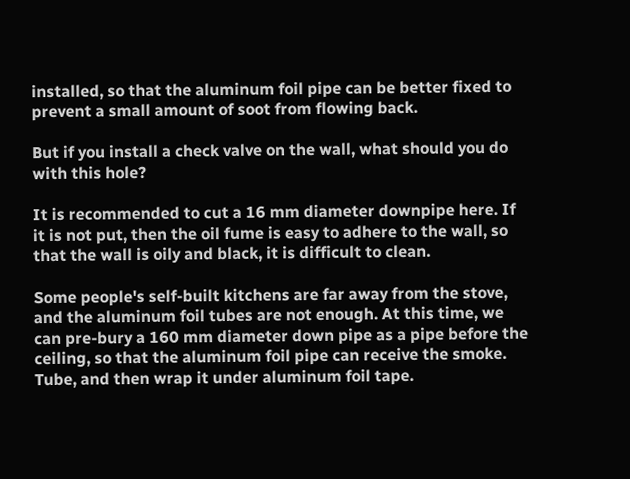installed, so that the aluminum foil pipe can be better fixed to prevent a small amount of soot from flowing back.

But if you install a check valve on the wall, what should you do with this hole?

It is recommended to cut a 16 mm diameter downpipe here. If it is not put, then the oil fume is easy to adhere to the wall, so that the wall is oily and black, it is difficult to clean.

Some people's self-built kitchens are far away from the stove, and the aluminum foil tubes are not enough. At this time, we can pre-bury a 160 mm diameter down pipe as a pipe before the ceiling, so that the aluminum foil pipe can receive the smoke. Tube, and then wrap it under aluminum foil tape.